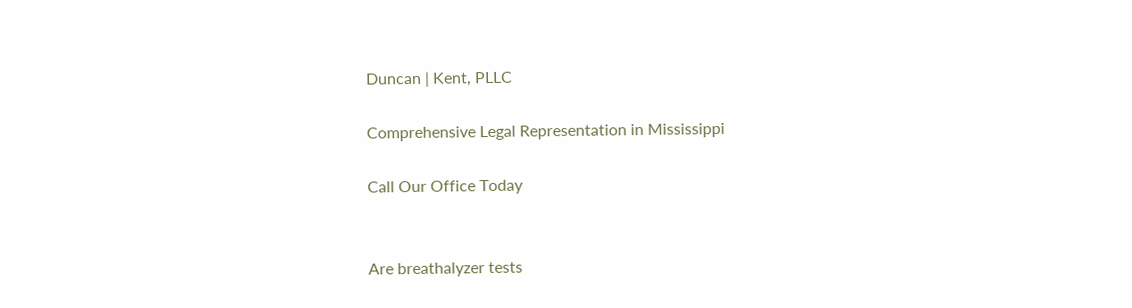Duncan | Kent, PLLC

Comprehensive Legal Representation in Mississippi

Call Our Office Today


Are breathalyzer tests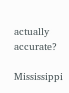actually accurate?

Mississippi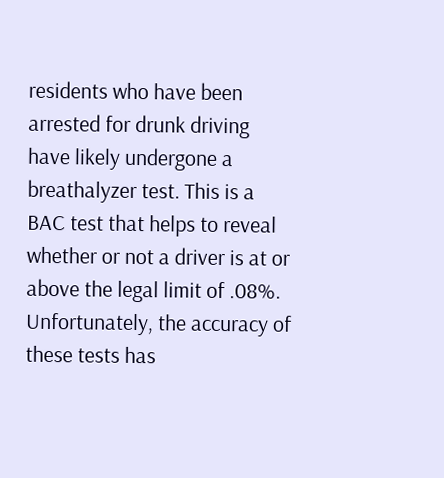residents who have been arrested for drunk driving have likely undergone a breathalyzer test. This is a BAC test that helps to reveal whether or not a driver is at or above the legal limit of .08%. Unfortunately, the accuracy of these tests has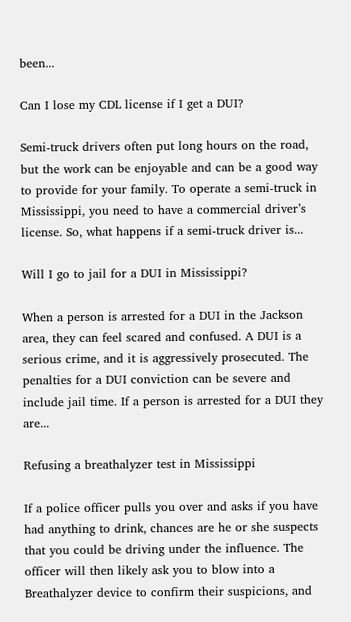been...

Can I lose my CDL license if I get a DUI?

Semi-truck drivers often put long hours on the road, but the work can be enjoyable and can be a good way to provide for your family. To operate a semi-truck in Mississippi, you need to have a commercial driver’s license. So, what happens if a semi-truck driver is...

Will I go to jail for a DUI in Mississippi?

When a person is arrested for a DUI in the Jackson area, they can feel scared and confused. A DUI is a serious crime, and it is aggressively prosecuted. The penalties for a DUI conviction can be severe and include jail time. If a person is arrested for a DUI they are...

Refusing a breathalyzer test in Mississippi

If a police officer pulls you over and asks if you have had anything to drink, chances are he or she suspects that you could be driving under the influence. The officer will then likely ask you to blow into a Breathalyzer device to confirm their suspicions, and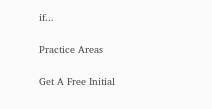if...

Practice Areas

Get A Free Initial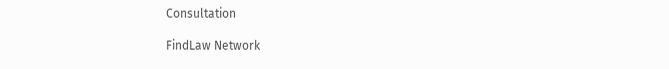Consultation

FindLaw Network